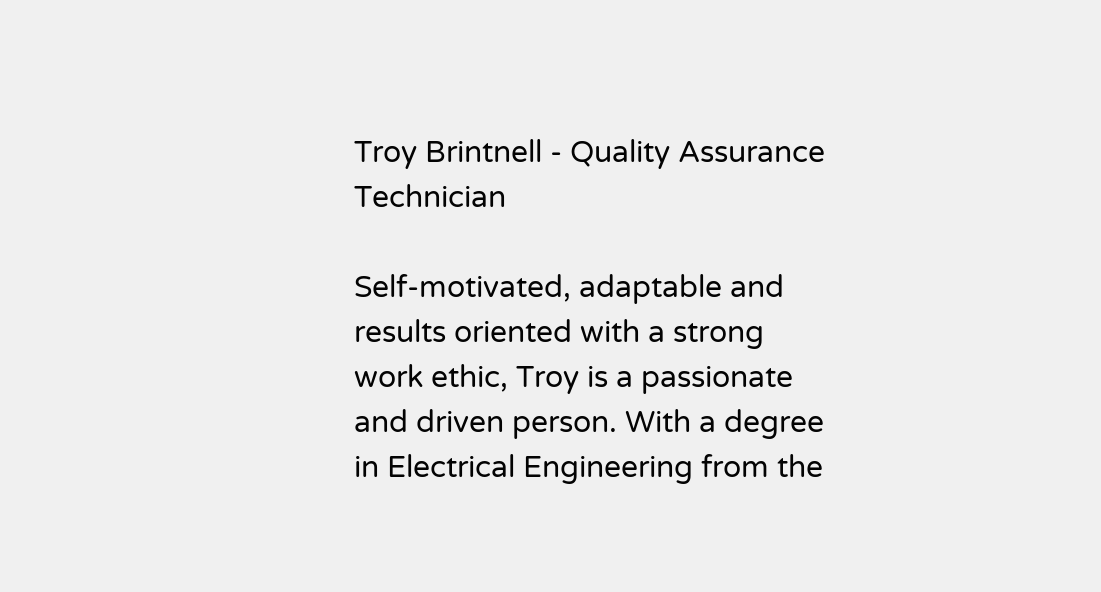Troy Brintnell - Quality Assurance Technician

Self-motivated, adaptable and results oriented with a strong work ethic, Troy is a passionate and driven person. With a degree in Electrical Engineering from the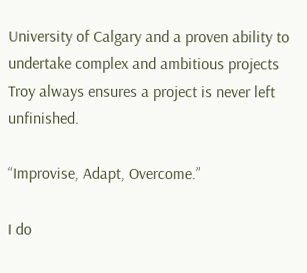University of Calgary and a proven ability to undertake complex and ambitious projects Troy always ensures a project is never left unfinished.

“Improvise, Adapt, Overcome.”

I do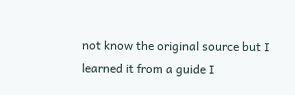not know the original source but I learned it from a guide I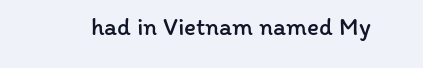had in Vietnam named My